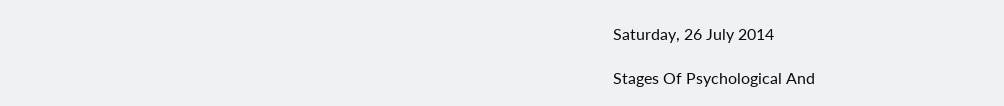Saturday, 26 July 2014

Stages Of Psychological And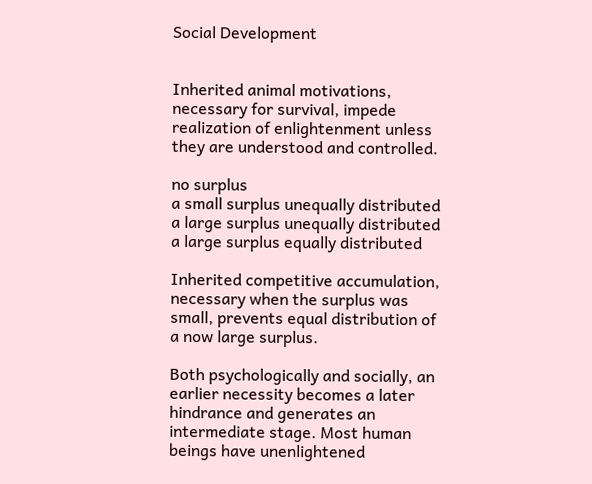Social Development


Inherited animal motivations, necessary for survival, impede realization of enlightenment unless they are understood and controlled.

no surplus
a small surplus unequally distributed
a large surplus unequally distributed
a large surplus equally distributed

Inherited competitive accumulation, necessary when the surplus was small, prevents equal distribution of a now large surplus.

Both psychologically and socially, an earlier necessity becomes a later hindrance and generates an intermediate stage. Most human beings have unenlightened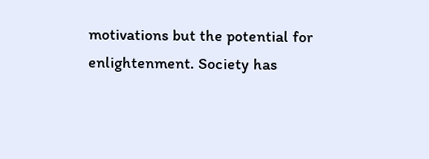motivations but the potential for enlightenment. Society has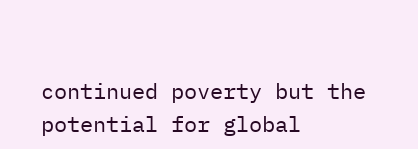continued poverty but the potential for global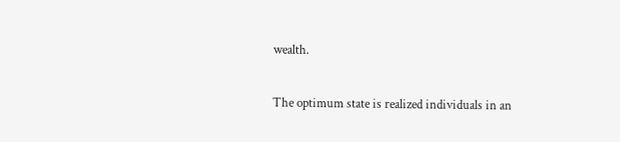wealth.

The optimum state is realized individuals in an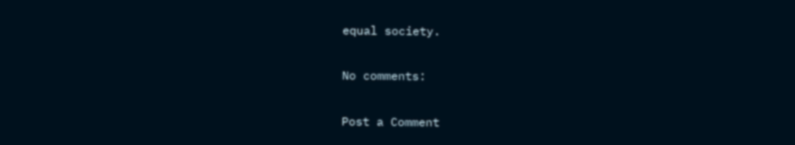equal society.

No comments:

Post a Comment